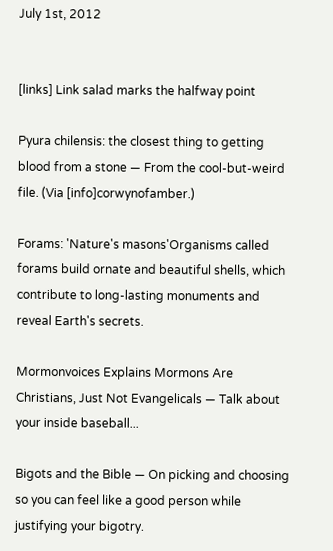July 1st, 2012


[links] Link salad marks the halfway point

Pyura chilensis: the closest thing to getting blood from a stone — From the cool-but-weird file. (Via [info]corwynofamber.)

Forams: 'Nature's masons'Organisms called forams build ornate and beautiful shells, which contribute to long-lasting monuments and reveal Earth's secrets.

Mormonvoices Explains Mormons Are Christians, Just Not Evangelicals — Talk about your inside baseball...

Bigots and the Bible — On picking and choosing so you can feel like a good person while justifying your bigotry.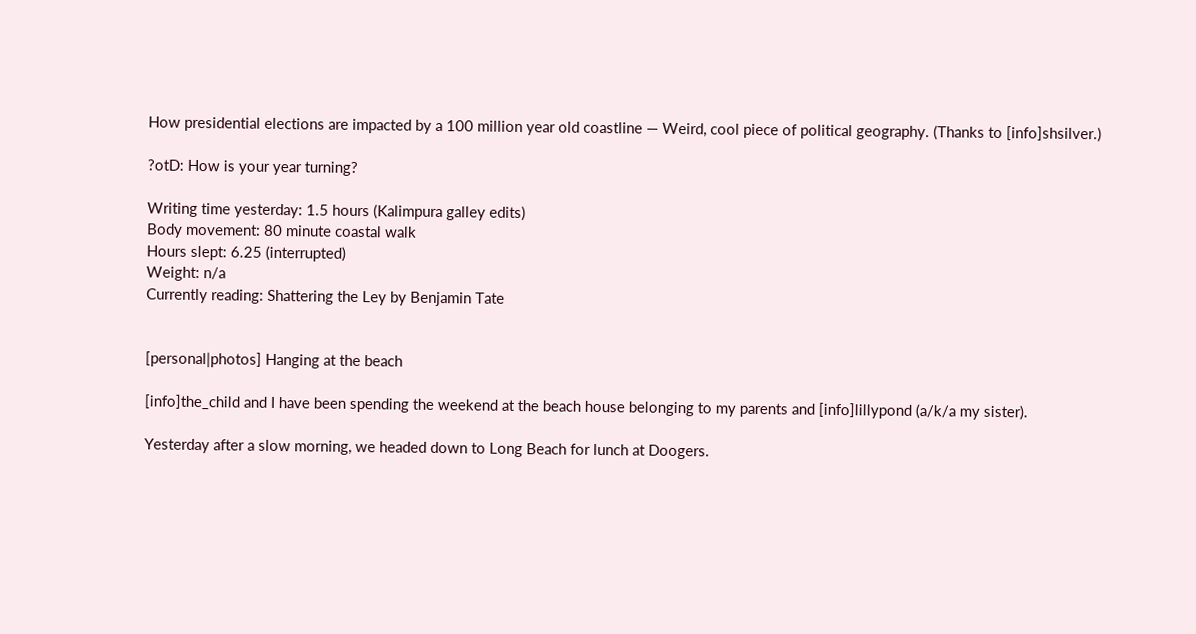How presidential elections are impacted by a 100 million year old coastline — Weird, cool piece of political geography. (Thanks to [info]shsilver.)

?otD: How is your year turning?

Writing time yesterday: 1.5 hours (Kalimpura galley edits)
Body movement: 80 minute coastal walk
Hours slept: 6.25 (interrupted)
Weight: n/a
Currently reading: Shattering the Ley by Benjamin Tate


[personal|photos] Hanging at the beach

[info]the_child and I have been spending the weekend at the beach house belonging to my parents and [info]lillypond (a/k/a my sister).

Yesterday after a slow morning, we headed down to Long Beach for lunch at Doogers.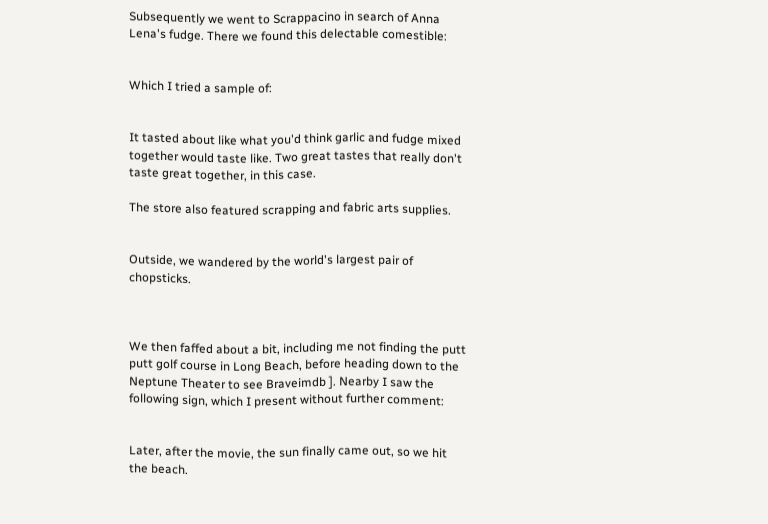Subsequently we went to Scrappacino in search of Anna Lena's fudge. There we found this delectable comestible:


Which I tried a sample of:


It tasted about like what you'd think garlic and fudge mixed together would taste like. Two great tastes that really don't taste great together, in this case.

The store also featured scrapping and fabric arts supplies.


Outside, we wandered by the world's largest pair of chopsticks.



We then faffed about a bit, including me not finding the putt putt golf course in Long Beach, before heading down to the Neptune Theater to see Braveimdb ]. Nearby I saw the following sign, which I present without further comment:


Later, after the movie, the sun finally came out, so we hit the beach.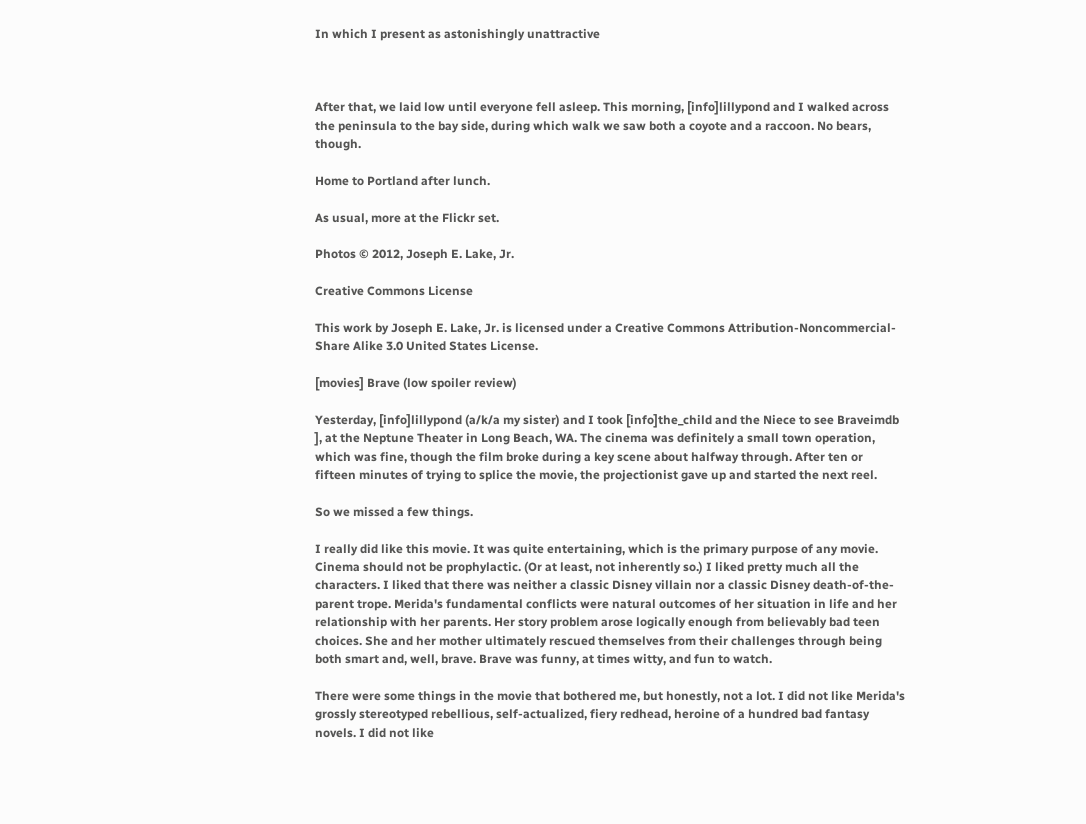In which I present as astonishingly unattractive



After that, we laid low until everyone fell asleep. This morning, [info]lillypond and I walked across the peninsula to the bay side, during which walk we saw both a coyote and a raccoon. No bears, though.

Home to Portland after lunch.

As usual, more at the Flickr set.

Photos © 2012, Joseph E. Lake, Jr.

Creative Commons License

This work by Joseph E. Lake, Jr. is licensed under a Creative Commons Attribution-Noncommercial-Share Alike 3.0 United States License.

[movies] Brave (low spoiler review)

Yesterday, [info]lillypond (a/k/a my sister) and I took [info]the_child and the Niece to see Braveimdb ], at the Neptune Theater in Long Beach, WA. The cinema was definitely a small town operation, which was fine, though the film broke during a key scene about halfway through. After ten or fifteen minutes of trying to splice the movie, the projectionist gave up and started the next reel.

So we missed a few things.

I really did like this movie. It was quite entertaining, which is the primary purpose of any movie. Cinema should not be prophylactic. (Or at least, not inherently so.) I liked pretty much all the characters. I liked that there was neither a classic Disney villain nor a classic Disney death-of-the-parent trope. Merida's fundamental conflicts were natural outcomes of her situation in life and her relationship with her parents. Her story problem arose logically enough from believably bad teen choices. She and her mother ultimately rescued themselves from their challenges through being both smart and, well, brave. Brave was funny, at times witty, and fun to watch.

There were some things in the movie that bothered me, but honestly, not a lot. I did not like Merida's grossly stereotyped rebellious, self-actualized, fiery redhead, heroine of a hundred bad fantasy novels. I did not like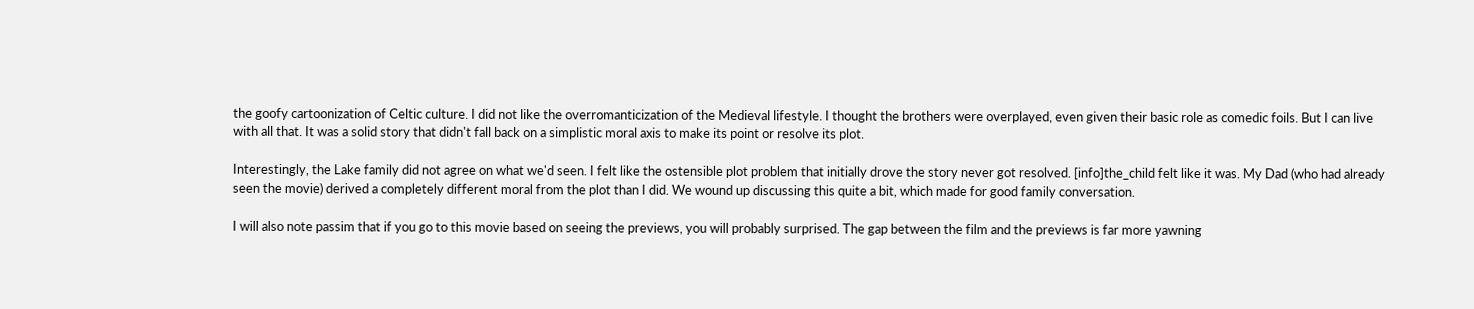the goofy cartoonization of Celtic culture. I did not like the overromanticization of the Medieval lifestyle. I thought the brothers were overplayed, even given their basic role as comedic foils. But I can live with all that. It was a solid story that didn't fall back on a simplistic moral axis to make its point or resolve its plot.

Interestingly, the Lake family did not agree on what we'd seen. I felt like the ostensible plot problem that initially drove the story never got resolved. [info]the_child felt like it was. My Dad (who had already seen the movie) derived a completely different moral from the plot than I did. We wound up discussing this quite a bit, which made for good family conversation.

I will also note passim that if you go to this movie based on seeing the previews, you will probably surprised. The gap between the film and the previews is far more yawning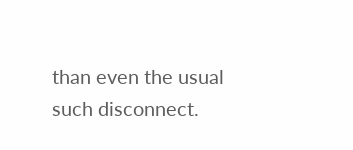than even the usual such disconnect.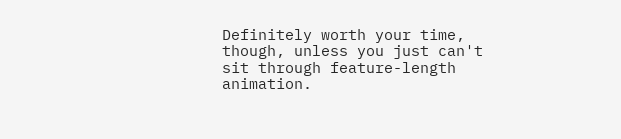Definitely worth your time, though, unless you just can't sit through feature-length animation.